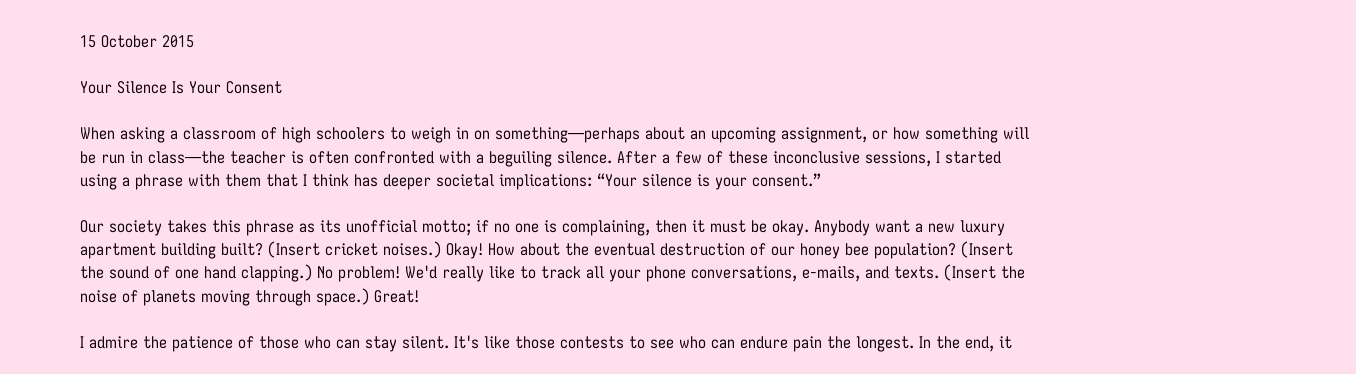15 October 2015

Your Silence Is Your Consent

When asking a classroom of high schoolers to weigh in on something—perhaps about an upcoming assignment, or how something will be run in class—the teacher is often confronted with a beguiling silence. After a few of these inconclusive sessions, I started using a phrase with them that I think has deeper societal implications: “Your silence is your consent.”

Our society takes this phrase as its unofficial motto; if no one is complaining, then it must be okay. Anybody want a new luxury apartment building built? (Insert cricket noises.) Okay! How about the eventual destruction of our honey bee population? (Insert the sound of one hand clapping.) No problem! We'd really like to track all your phone conversations, e-mails, and texts. (Insert the noise of planets moving through space.) Great!

I admire the patience of those who can stay silent. It's like those contests to see who can endure pain the longest. In the end, it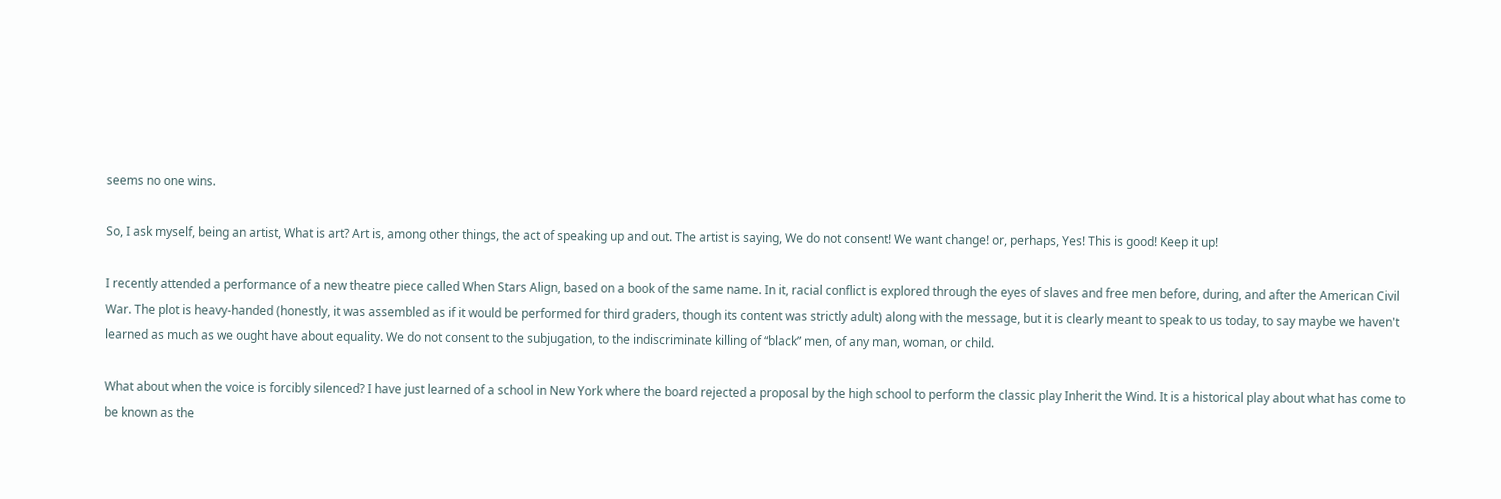seems no one wins.

So, I ask myself, being an artist, What is art? Art is, among other things, the act of speaking up and out. The artist is saying, We do not consent! We want change! or, perhaps, Yes! This is good! Keep it up!

I recently attended a performance of a new theatre piece called When Stars Align, based on a book of the same name. In it, racial conflict is explored through the eyes of slaves and free men before, during, and after the American Civil War. The plot is heavy-handed (honestly, it was assembled as if it would be performed for third graders, though its content was strictly adult) along with the message, but it is clearly meant to speak to us today, to say maybe we haven't learned as much as we ought have about equality. We do not consent to the subjugation, to the indiscriminate killing of “black” men, of any man, woman, or child.

What about when the voice is forcibly silenced? I have just learned of a school in New York where the board rejected a proposal by the high school to perform the classic play Inherit the Wind. It is a historical play about what has come to be known as the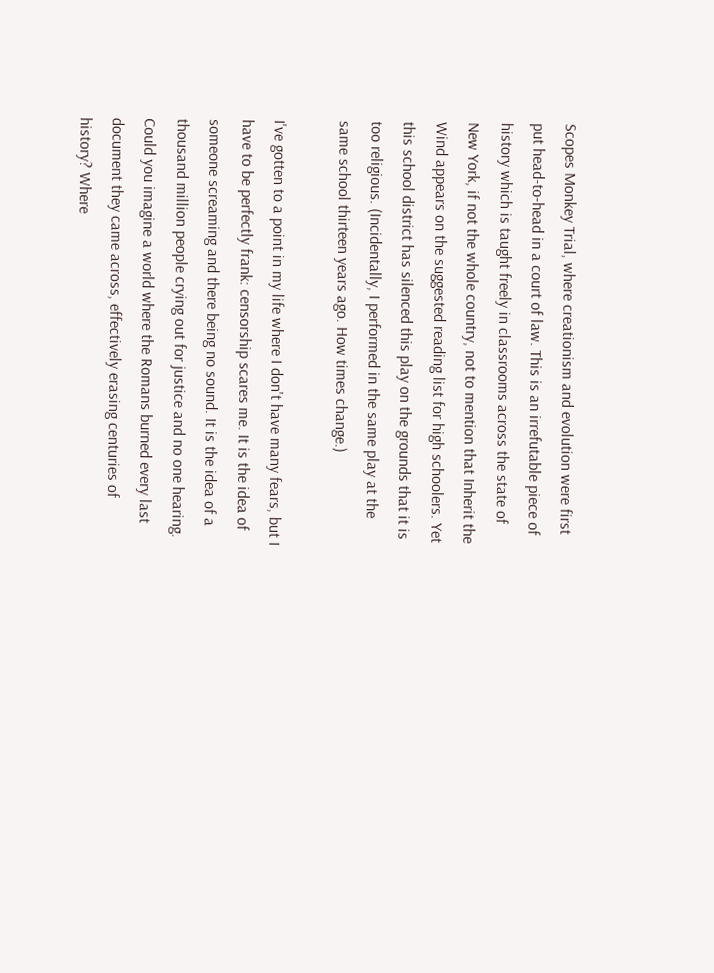Scopes Monkey Trial, where creationism and evolution were first put head-to-head in a court of law. This is an irrefutable piece of history which is taught freely in classrooms across the state of New York, if not the whole country, not to mention that Inherit the Wind appears on the suggested reading list for high schoolers. Yet this school district has silenced this play on the grounds that it is too religious. (Incidentally, I performed in the same play at the same school thirteen years ago. How times change.)

I've gotten to a point in my life where I don't have many fears, but I have to be perfectly frank: censorship scares me. It is the idea of someone screaming and there being no sound. It is the idea of a thousand million people crying out for justice and no one hearing. Could you imagine a world where the Romans burned every last document they came across, effectively erasing centuries of history? Where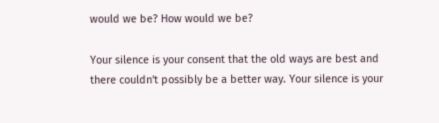would we be? How would we be?

Your silence is your consent that the old ways are best and there couldn't possibly be a better way. Your silence is your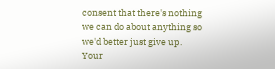consent that there's nothing we can do about anything so we'd better just give up. Your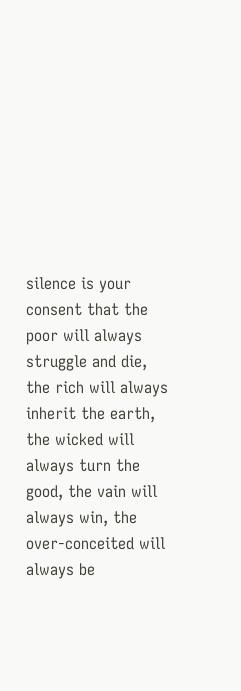silence is your consent that the poor will always struggle and die, the rich will always inherit the earth, the wicked will always turn the good, the vain will always win, the over-conceited will always be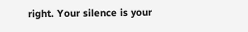right. Your silence is your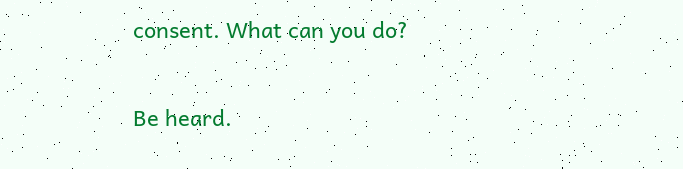consent. What can you do?

Be heard.